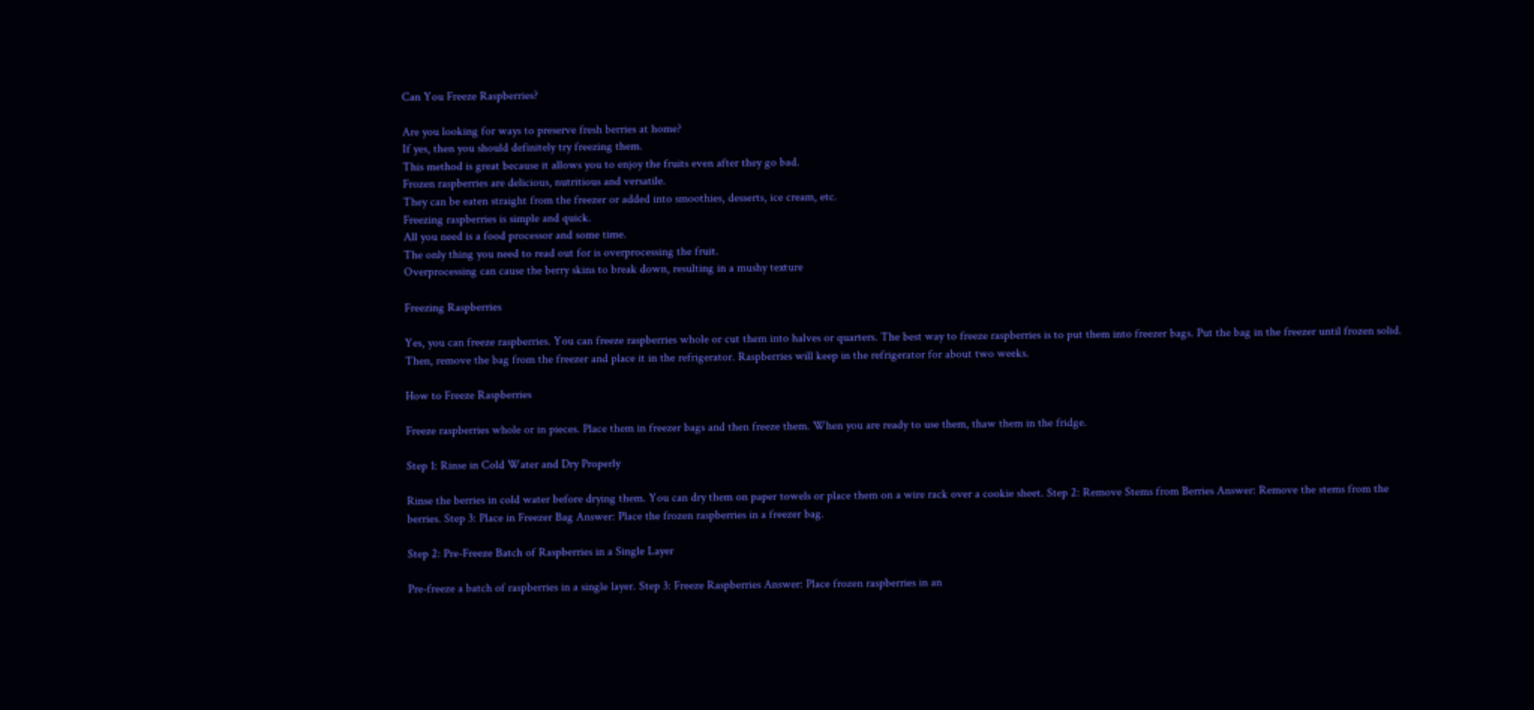Can You Freeze Raspberries?

Are you looking for ways to preserve fresh berries at home?
If yes, then you should definitely try freezing them.
This method is great because it allows you to enjoy the fruits even after they go bad.
Frozen raspberries are delicious, nutritious and versatile.
They can be eaten straight from the freezer or added into smoothies, desserts, ice cream, etc.
Freezing raspberries is simple and quick.
All you need is a food processor and some time.
The only thing you need to read out for is overprocessing the fruit.
Overprocessing can cause the berry skins to break down, resulting in a mushy texture

Freezing Raspberries

Yes, you can freeze raspberries. You can freeze raspberries whole or cut them into halves or quarters. The best way to freeze raspberries is to put them into freezer bags. Put the bag in the freezer until frozen solid. Then, remove the bag from the freezer and place it in the refrigerator. Raspberries will keep in the refrigerator for about two weeks.

How to Freeze Raspberries

Freeze raspberries whole or in pieces. Place them in freezer bags and then freeze them. When you are ready to use them, thaw them in the fridge.

Step 1: Rinse in Cold Water and Dry Properly

Rinse the berries in cold water before drying them. You can dry them on paper towels or place them on a wire rack over a cookie sheet. Step 2: Remove Stems from Berries Answer: Remove the stems from the berries. Step 3: Place in Freezer Bag Answer: Place the frozen raspberries in a freezer bag.

Step 2: Pre-Freeze Batch of Raspberries in a Single Layer

Pre-freeze a batch of raspberries in a single layer. Step 3: Freeze Raspberries Answer: Place frozen raspberries in an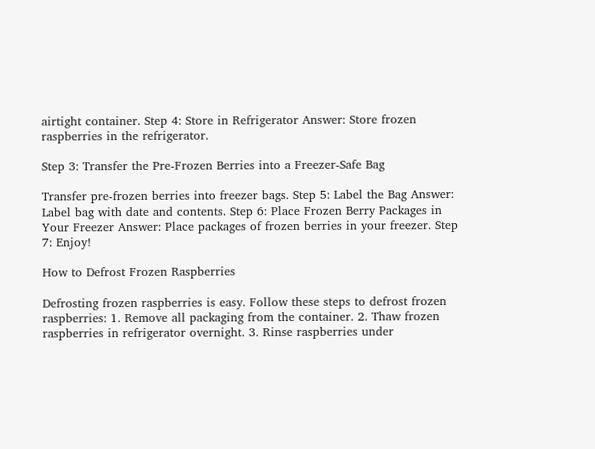airtight container. Step 4: Store in Refrigerator Answer: Store frozen raspberries in the refrigerator.

Step 3: Transfer the Pre-Frozen Berries into a Freezer-Safe Bag

Transfer pre-frozen berries into freezer bags. Step 5: Label the Bag Answer: Label bag with date and contents. Step 6: Place Frozen Berry Packages in Your Freezer Answer: Place packages of frozen berries in your freezer. Step 7: Enjoy!

How to Defrost Frozen Raspberries

Defrosting frozen raspberries is easy. Follow these steps to defrost frozen raspberries: 1. Remove all packaging from the container. 2. Thaw frozen raspberries in refrigerator overnight. 3. Rinse raspberries under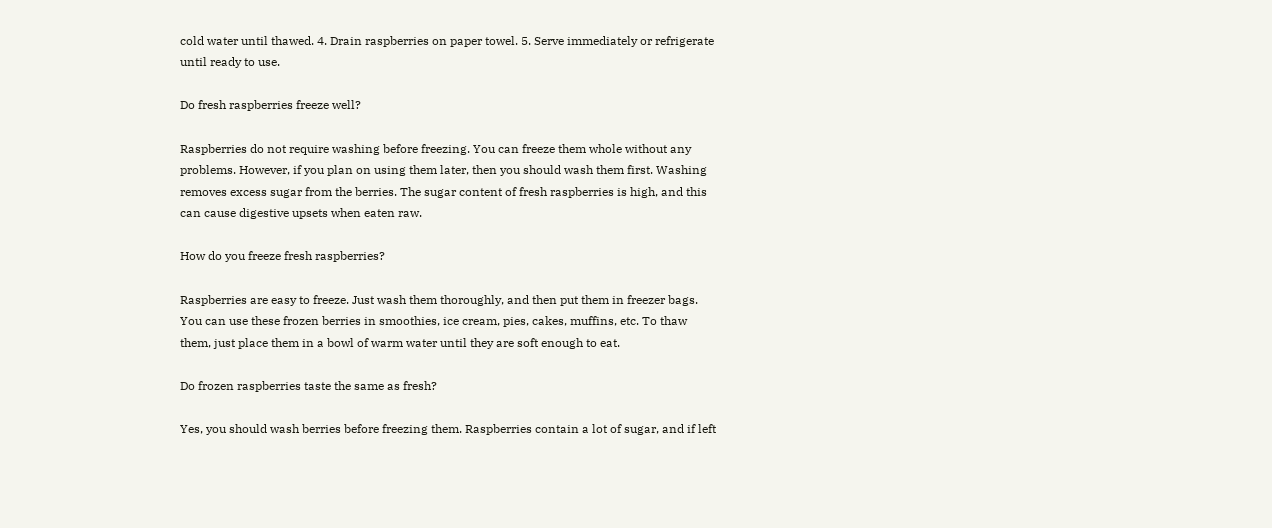cold water until thawed. 4. Drain raspberries on paper towel. 5. Serve immediately or refrigerate until ready to use.

Do fresh raspberries freeze well?

Raspberries do not require washing before freezing. You can freeze them whole without any problems. However, if you plan on using them later, then you should wash them first. Washing removes excess sugar from the berries. The sugar content of fresh raspberries is high, and this can cause digestive upsets when eaten raw.

How do you freeze fresh raspberries?

Raspberries are easy to freeze. Just wash them thoroughly, and then put them in freezer bags. You can use these frozen berries in smoothies, ice cream, pies, cakes, muffins, etc. To thaw them, just place them in a bowl of warm water until they are soft enough to eat.

Do frozen raspberries taste the same as fresh?

Yes, you should wash berries before freezing them. Raspberries contain a lot of sugar, and if left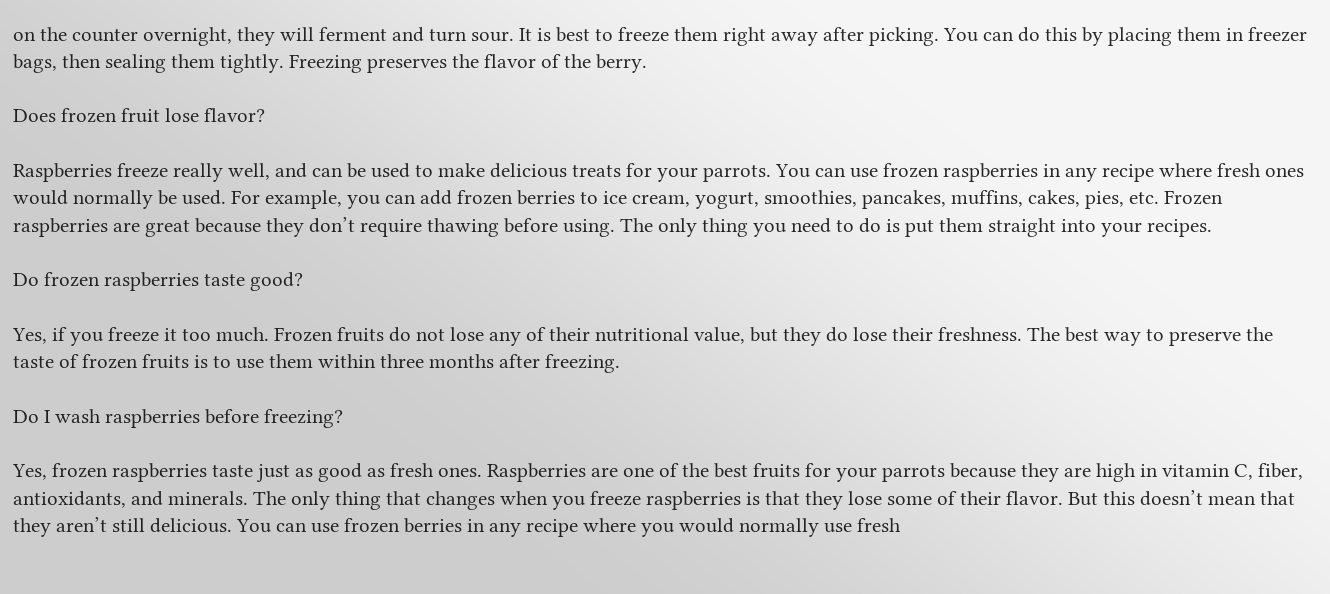on the counter overnight, they will ferment and turn sour. It is best to freeze them right away after picking. You can do this by placing them in freezer bags, then sealing them tightly. Freezing preserves the flavor of the berry.

Does frozen fruit lose flavor?

Raspberries freeze really well, and can be used to make delicious treats for your parrots. You can use frozen raspberries in any recipe where fresh ones would normally be used. For example, you can add frozen berries to ice cream, yogurt, smoothies, pancakes, muffins, cakes, pies, etc. Frozen raspberries are great because they don’t require thawing before using. The only thing you need to do is put them straight into your recipes.

Do frozen raspberries taste good?

Yes, if you freeze it too much. Frozen fruits do not lose any of their nutritional value, but they do lose their freshness. The best way to preserve the taste of frozen fruits is to use them within three months after freezing.

Do I wash raspberries before freezing?

Yes, frozen raspberries taste just as good as fresh ones. Raspberries are one of the best fruits for your parrots because they are high in vitamin C, fiber, antioxidants, and minerals. The only thing that changes when you freeze raspberries is that they lose some of their flavor. But this doesn’t mean that they aren’t still delicious. You can use frozen berries in any recipe where you would normally use fresh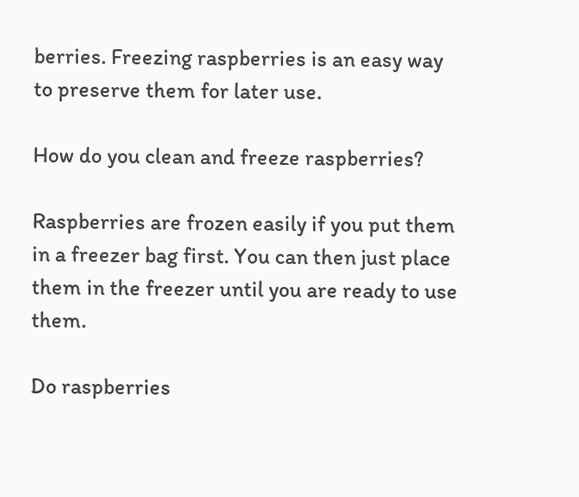berries. Freezing raspberries is an easy way to preserve them for later use.

How do you clean and freeze raspberries?

Raspberries are frozen easily if you put them in a freezer bag first. You can then just place them in the freezer until you are ready to use them.

Do raspberries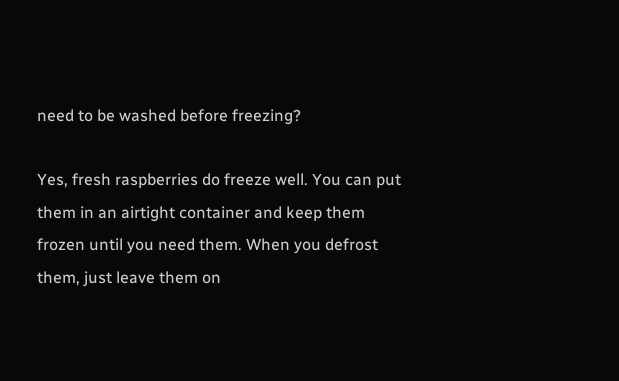need to be washed before freezing?

Yes, fresh raspberries do freeze well. You can put them in an airtight container and keep them frozen until you need them. When you defrost them, just leave them on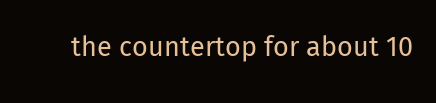the countertop for about 10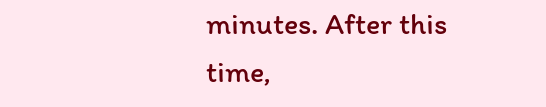minutes. After this time,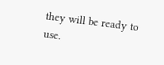they will be ready to use.